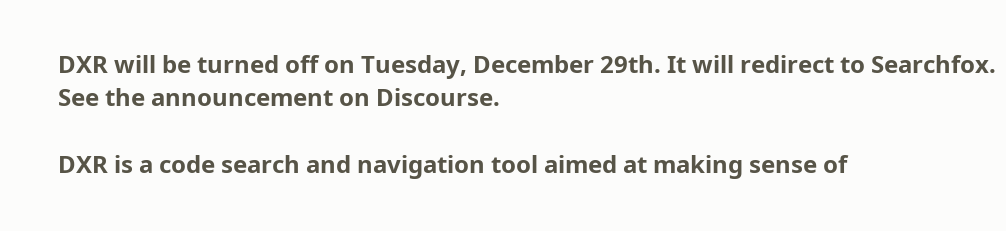DXR will be turned off on Tuesday, December 29th. It will redirect to Searchfox.
See the announcement on Discourse.

DXR is a code search and navigation tool aimed at making sense of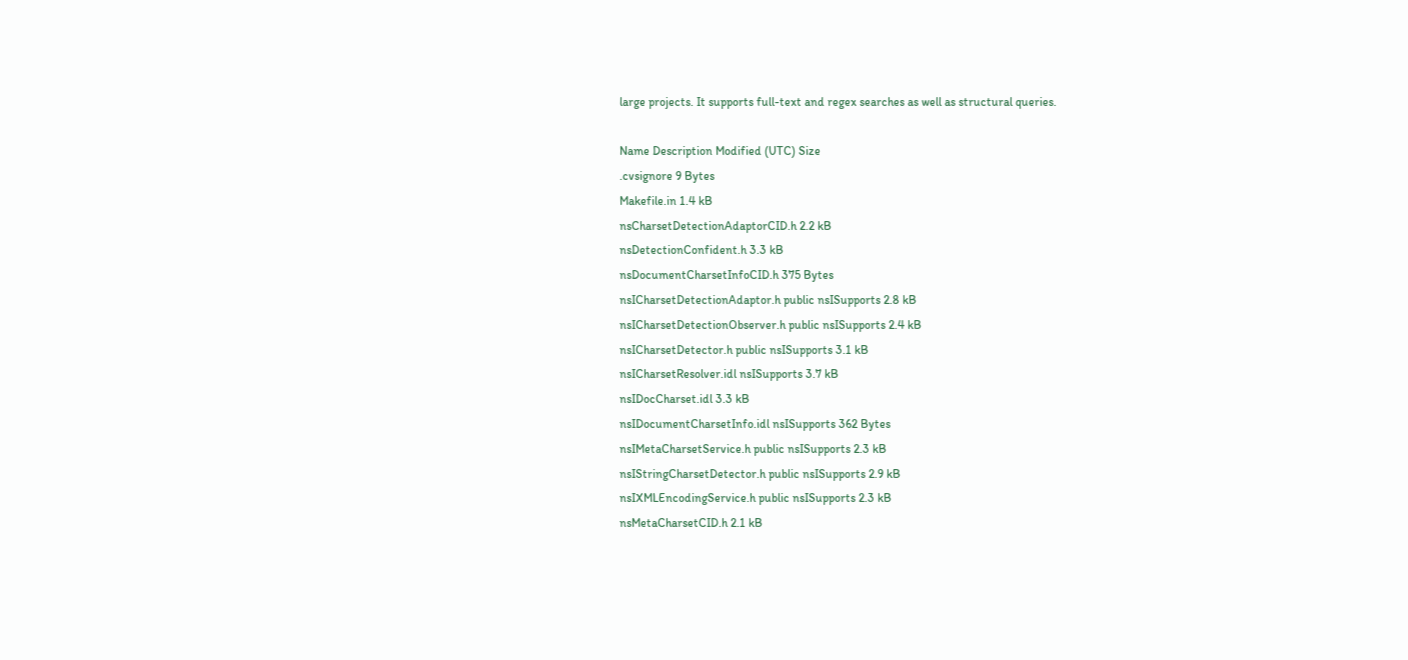large projects. It supports full-text and regex searches as well as structural queries.

Name Description Modified (UTC) Size
.cvsignore 9 Bytes
Makefile.in 1.4 kB
nsCharsetDetectionAdaptorCID.h 2.2 kB
nsDetectionConfident.h 3.3 kB
nsDocumentCharsetInfoCID.h 375 Bytes
nsICharsetDetectionAdaptor.h public nsISupports 2.8 kB
nsICharsetDetectionObserver.h public nsISupports 2.4 kB
nsICharsetDetector.h public nsISupports 3.1 kB
nsICharsetResolver.idl nsISupports 3.7 kB
nsIDocCharset.idl 3.3 kB
nsIDocumentCharsetInfo.idl nsISupports 362 Bytes
nsIMetaCharsetService.h public nsISupports 2.3 kB
nsIStringCharsetDetector.h public nsISupports 2.9 kB
nsIXMLEncodingService.h public nsISupports 2.3 kB
nsMetaCharsetCID.h 2.1 kB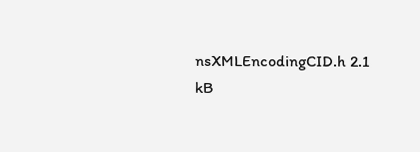nsXMLEncodingCID.h 2.1 kB